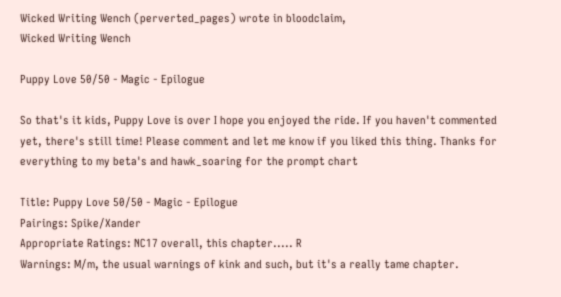Wicked Writing Wench (perverted_pages) wrote in bloodclaim,
Wicked Writing Wench

Puppy Love 50/50 - Magic - Epilogue

So that's it kids, Puppy Love is over I hope you enjoyed the ride. If you haven't commented yet, there's still time! Please comment and let me know if you liked this thing. Thanks for everything to my beta's and hawk_soaring for the prompt chart

Title: Puppy Love 50/50 - Magic - Epilogue
Pairings: Spike/Xander
Appropriate Ratings: NC17 overall, this chapter..... R
Warnings: M/m, the usual warnings of kink and such, but it's a really tame chapter.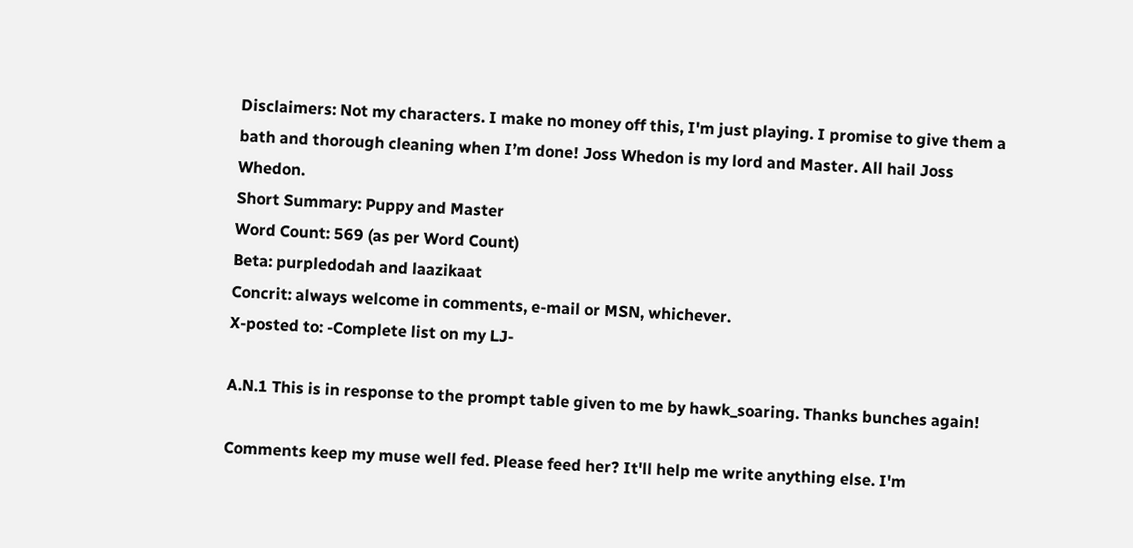Disclaimers: Not my characters. I make no money off this, I'm just playing. I promise to give them a bath and thorough cleaning when I’m done! Joss Whedon is my lord and Master. All hail Joss Whedon.
Short Summary: Puppy and Master
Word Count: 569 (as per Word Count)
Beta: purpledodah and laazikaat
Concrit: always welcome in comments, e-mail or MSN, whichever.
X-posted to: -Complete list on my LJ-

A.N.1 This is in response to the prompt table given to me by hawk_soaring. Thanks bunches again!

Comments keep my muse well fed. Please feed her? It'll help me write anything else. I'm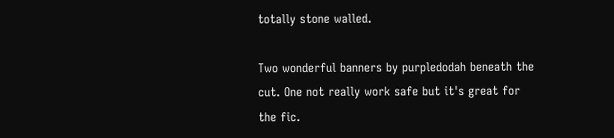totally stone walled.

Two wonderful banners by purpledodah beneath the cut. One not really work safe but it's great for the fic.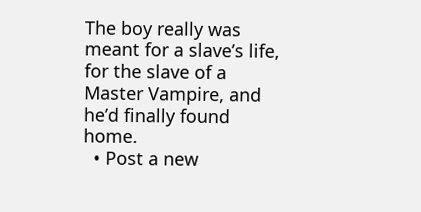The boy really was meant for a slave’s life, for the slave of a Master Vampire, and he’d finally found home.
  • Post a new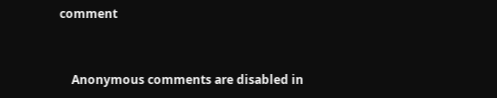comment


    Anonymous comments are disabled in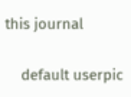this journal

    default userpic